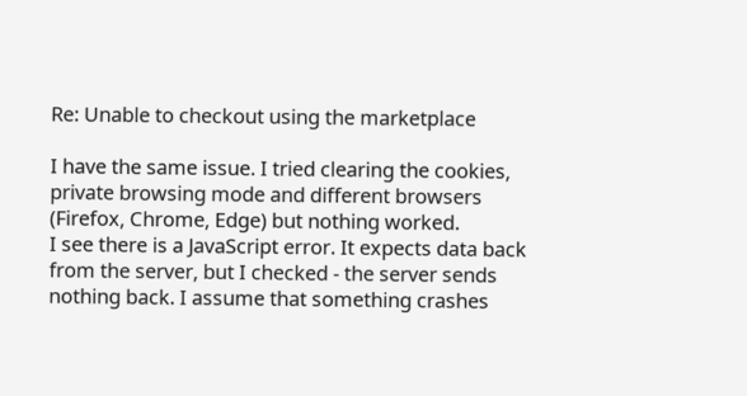Re: Unable to checkout using the marketplace

I have the same issue. I tried clearing the cookies, private browsing mode and different browsers (Firefox, Chrome, Edge) but nothing worked.
I see there is a JavaScript error. It expects data back from the server, but I checked - the server sends nothing back. I assume that something crashes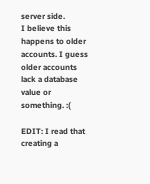server side.
I believe this happens to older accounts. I guess older accounts lack a database value or something. :(

EDIT: I read that creating a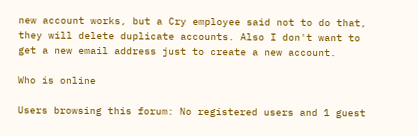new account works, but a Cry employee said not to do that, they will delete duplicate accounts. Also I don't want to get a new email address just to create a new account.

Who is online

Users browsing this forum: No registered users and 1 guest